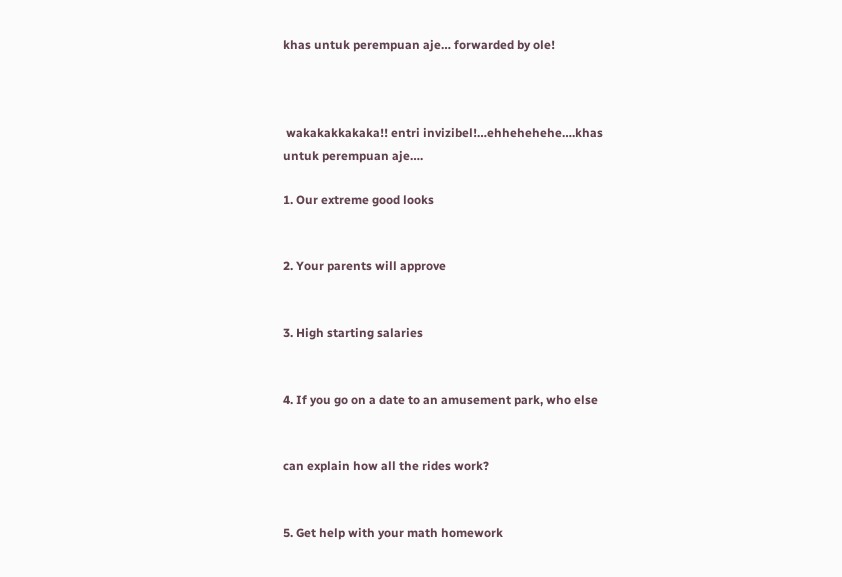khas untuk perempuan aje… forwarded by ole!



 wakakakkakaka!! entri invizibel!…ehhehehehe….khas untuk perempuan aje….

1. Our extreme good looks


2. Your parents will approve


3. High starting salaries


4. If you go on a date to an amusement park, who else


can explain how all the rides work?


5. Get help with your math homework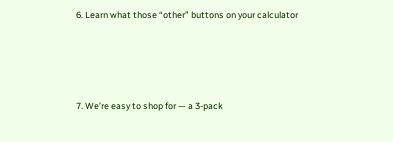6. Learn what those “other” buttons on your calculator




7. We’re easy to shop for — a 3-pack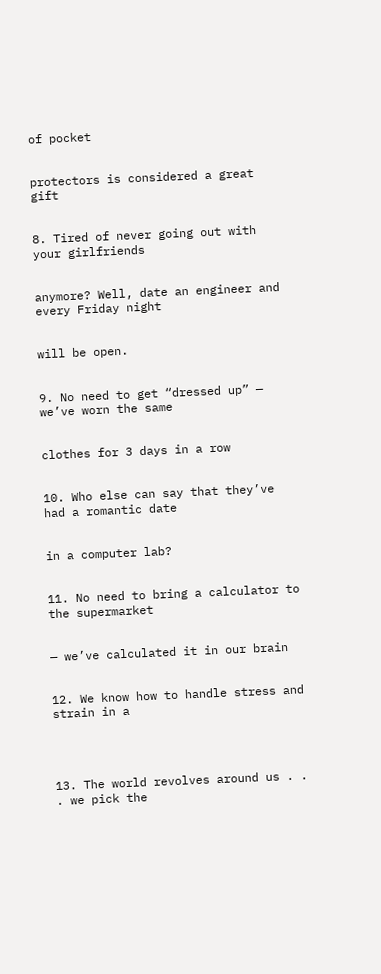of pocket


protectors is considered a great gift


8. Tired of never going out with your girlfriends


anymore? Well, date an engineer and every Friday night


will be open.


9. No need to get “dressed up” — we’ve worn the same


clothes for 3 days in a row


10. Who else can say that they’ve had a romantic date


in a computer lab?


11. No need to bring a calculator to the supermarket


— we’ve calculated it in our brain


12. We know how to handle stress and strain in a




13. The world revolves around us . . . we pick the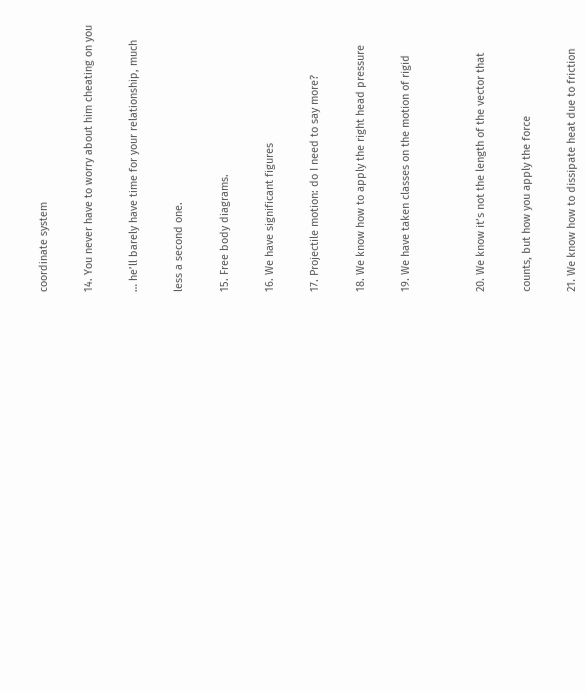coordinate system


14. You never have to worry about him cheating on you


… he’ll barely have time for your relationship, much


less a second one.


15. Free body diagrams.


16. We have significant figures


17. Projectile motion: do I need to say more?


18. We know how to apply the right head pressure


19. We have taken classes on the motion of rigid




20. We know it’s not the length of the vector that


counts, but how you apply the force


21. We know how to dissipate heat due to friction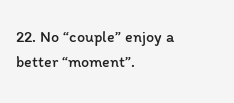22. No “couple” enjoy a better “moment”.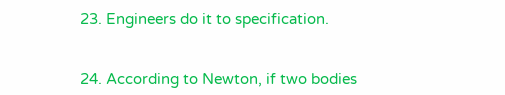23. Engineers do it to specification.


24. According to Newton, if two bodies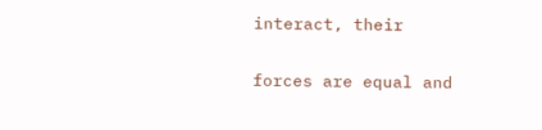interact, their


forces are equal and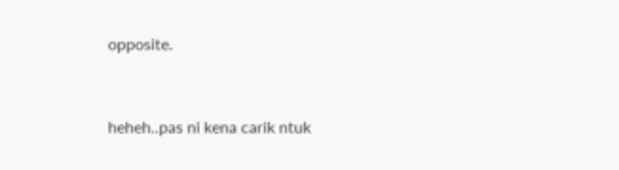opposite.



heheh..pas ni kena carik ntuk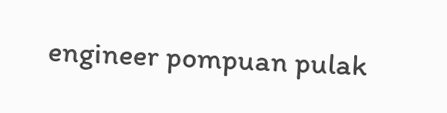engineer pompuan pulak